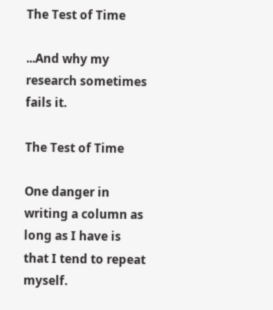The Test of Time

...And why my research sometimes fails it.

The Test of Time

One danger in writing a column as long as I have is that I tend to repeat myself.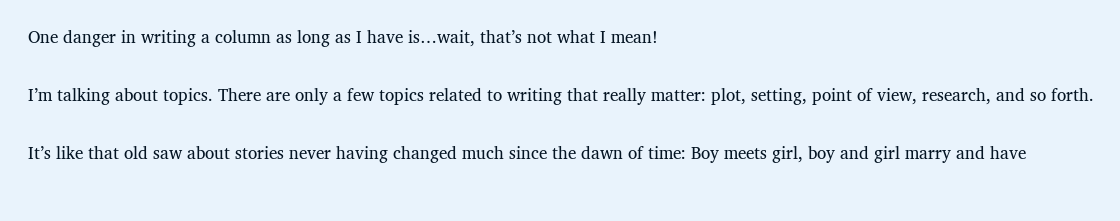One danger in writing a column as long as I have is…wait, that’s not what I mean!

I’m talking about topics. There are only a few topics related to writing that really matter: plot, setting, point of view, research, and so forth.

It’s like that old saw about stories never having changed much since the dawn of time: Boy meets girl, boy and girl marry and have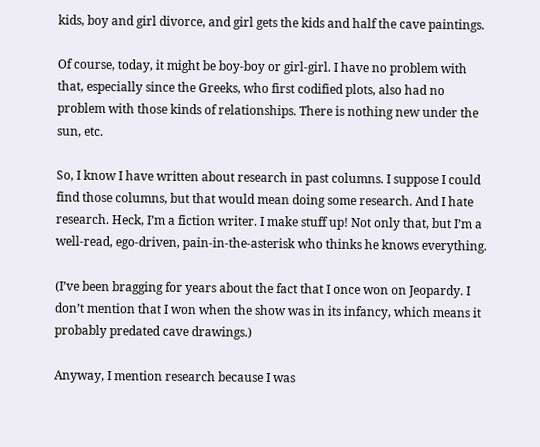kids, boy and girl divorce, and girl gets the kids and half the cave paintings.

Of course, today, it might be boy-boy or girl-girl. I have no problem with that, especially since the Greeks, who first codified plots, also had no problem with those kinds of relationships. There is nothing new under the sun, etc.

So, I know I have written about research in past columns. I suppose I could find those columns, but that would mean doing some research. And I hate research. Heck, I’m a fiction writer. I make stuff up! Not only that, but I’m a well-read, ego-driven, pain-in-the-asterisk who thinks he knows everything.

(I’ve been bragging for years about the fact that I once won on Jeopardy. I don’t mention that I won when the show was in its infancy, which means it probably predated cave drawings.)

Anyway, I mention research because I was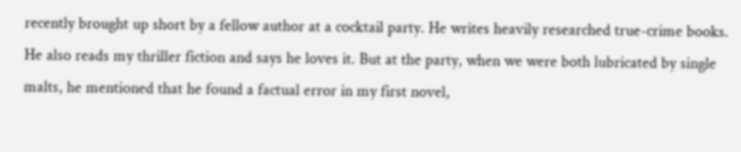recently brought up short by a fellow author at a cocktail party. He writes heavily researched true-crime books. He also reads my thriller fiction and says he loves it. But at the party, when we were both lubricated by single malts, he mentioned that he found a factual error in my first novel,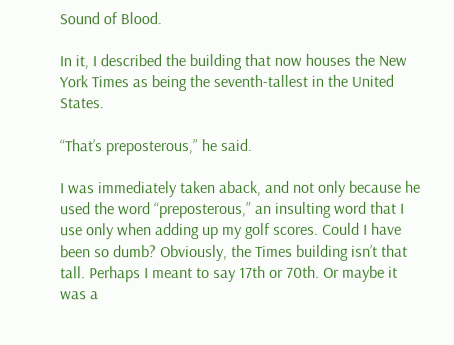Sound of Blood.

In it, I described the building that now houses the New York Times as being the seventh-tallest in the United States.

“That’s preposterous,” he said.

I was immediately taken aback, and not only because he used the word “preposterous,” an insulting word that I use only when adding up my golf scores. Could I have been so dumb? Obviously, the Times building isn’t that tall. Perhaps I meant to say 17th or 70th. Or maybe it was a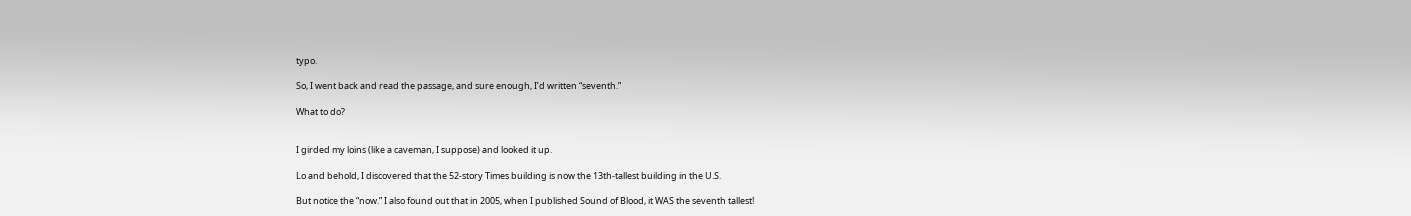typo.

So, I went back and read the passage, and sure enough, I’d written “seventh.”

What to do?


I girded my loins (like a caveman, I suppose) and looked it up.

Lo and behold, I discovered that the 52-story Times building is now the 13th-tallest building in the U.S.

But notice the “now.” I also found out that in 2005, when I published Sound of Blood, it WAS the seventh tallest!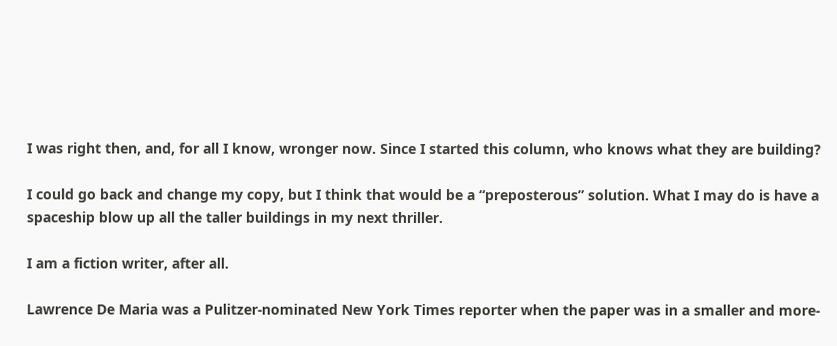I was right then, and, for all I know, wronger now. Since I started this column, who knows what they are building?

I could go back and change my copy, but I think that would be a “preposterous” solution. What I may do is have a spaceship blow up all the taller buildings in my next thriller.

I am a fiction writer, after all.

Lawrence De Maria was a Pulitzer-nominated New York Times reporter when the paper was in a smaller and more-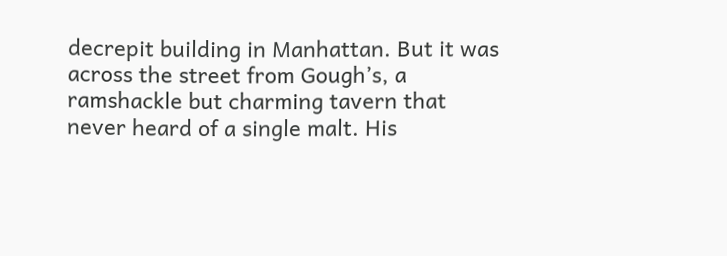decrepit building in Manhattan. But it was across the street from Gough’s, a ramshackle but charming tavern that never heard of a single malt. His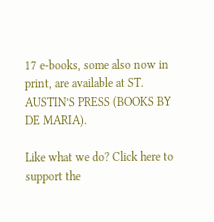17 e-books, some also now in print, are available at ST. AUSTIN’S PRESS (BOOKS BY DE MARIA).

Like what we do? Click here to support the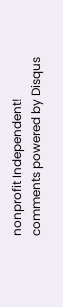nonprofit Independent!
comments powered by Disqus